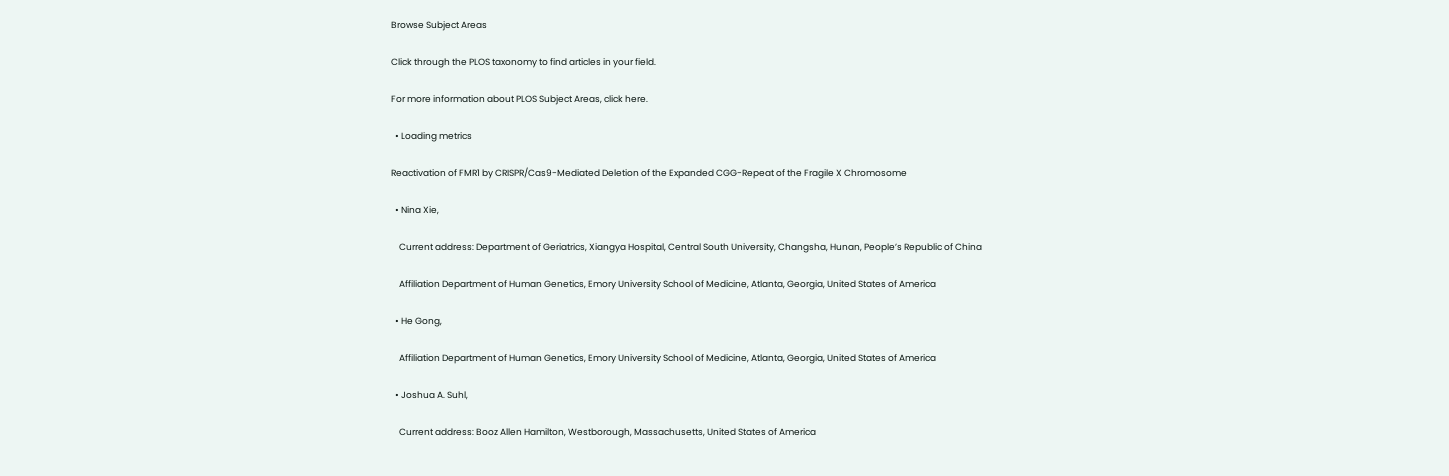Browse Subject Areas

Click through the PLOS taxonomy to find articles in your field.

For more information about PLOS Subject Areas, click here.

  • Loading metrics

Reactivation of FMR1 by CRISPR/Cas9-Mediated Deletion of the Expanded CGG-Repeat of the Fragile X Chromosome

  • Nina Xie,

    Current address: Department of Geriatrics, Xiangya Hospital, Central South University, Changsha, Hunan, People’s Republic of China

    Affiliation Department of Human Genetics, Emory University School of Medicine, Atlanta, Georgia, United States of America

  • He Gong,

    Affiliation Department of Human Genetics, Emory University School of Medicine, Atlanta, Georgia, United States of America

  • Joshua A. Suhl,

    Current address: Booz Allen Hamilton, Westborough, Massachusetts, United States of America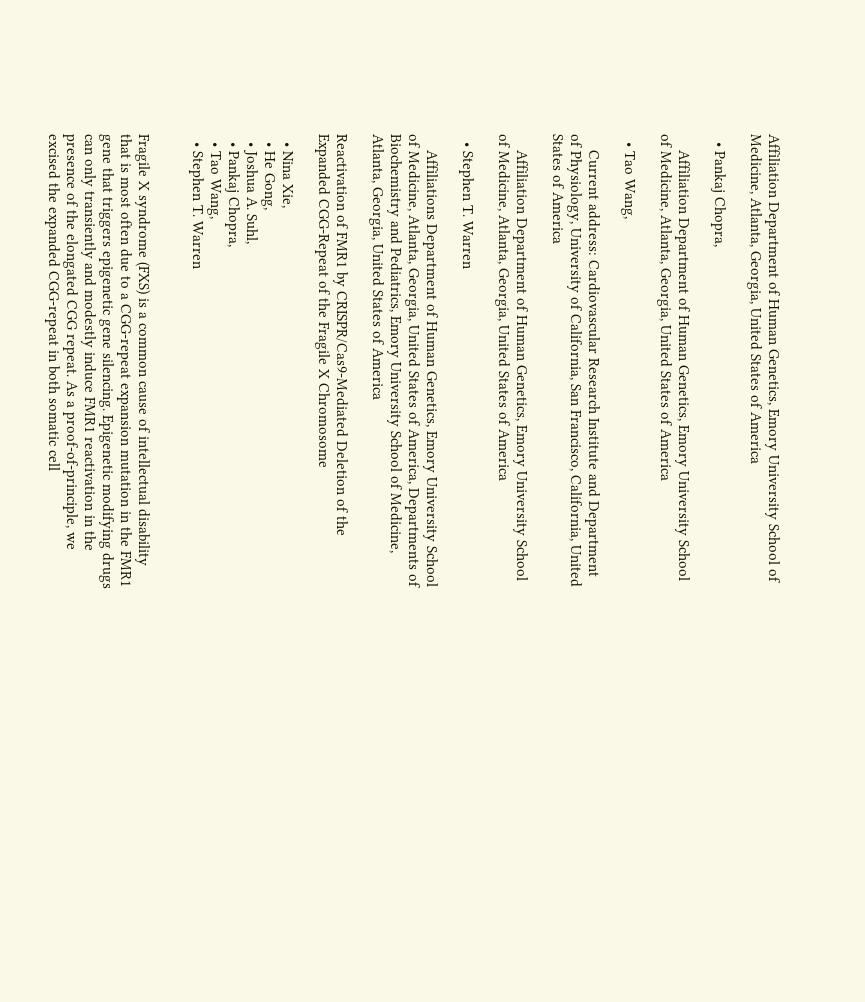Affiliation Department of Human Genetics, Emory University School of Medicine, Atlanta, Georgia, United States of America

  • Pankaj Chopra,

    Affiliation Department of Human Genetics, Emory University School of Medicine, Atlanta, Georgia, United States of America

  • Tao Wang,

    Current address: Cardiovascular Research Institute and Department of Physiology, University of California, San Francisco, California, United States of America

    Affiliation Department of Human Genetics, Emory University School of Medicine, Atlanta, Georgia, United States of America

  • Stephen T. Warren

    Affiliations Department of Human Genetics, Emory University School of Medicine, Atlanta, Georgia, United States of America, Departments of Biochemistry and Pediatrics, Emory University School of Medicine, Atlanta, Georgia, United States of America

Reactivation of FMR1 by CRISPR/Cas9-Mediated Deletion of the Expanded CGG-Repeat of the Fragile X Chromosome

  • Nina Xie,
  • He Gong,
  • Joshua A. Suhl,
  • Pankaj Chopra,
  • Tao Wang,
  • Stephen T. Warren


Fragile X syndrome (FXS) is a common cause of intellectual disability that is most often due to a CGG-repeat expansion mutation in the FMR1 gene that triggers epigenetic gene silencing. Epigenetic modifying drugs can only transiently and modestly induce FMR1 reactivation in the presence of the elongated CGG repeat. As a proof-of-principle, we excised the expanded CGG-repeat in both somatic cell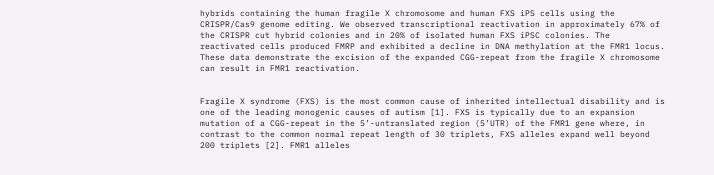hybrids containing the human fragile X chromosome and human FXS iPS cells using the CRISPR/Cas9 genome editing. We observed transcriptional reactivation in approximately 67% of the CRISPR cut hybrid colonies and in 20% of isolated human FXS iPSC colonies. The reactivated cells produced FMRP and exhibited a decline in DNA methylation at the FMR1 locus. These data demonstrate the excision of the expanded CGG-repeat from the fragile X chromosome can result in FMR1 reactivation.


Fragile X syndrome (FXS) is the most common cause of inherited intellectual disability and is one of the leading monogenic causes of autism [1]. FXS is typically due to an expansion mutation of a CGG-repeat in the 5’-untranslated region (5’UTR) of the FMR1 gene where, in contrast to the common normal repeat length of 30 triplets, FXS alleles expand well beyond 200 triplets [2]. FMR1 alleles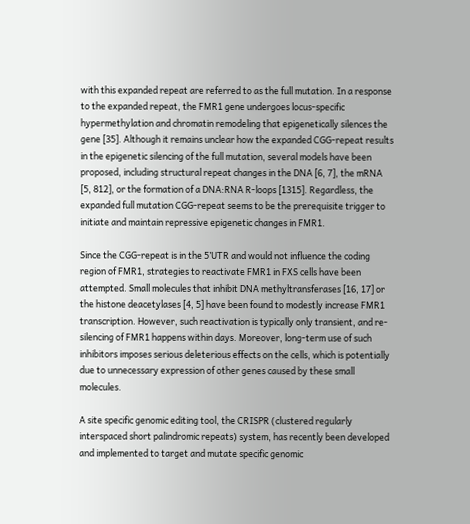with this expanded repeat are referred to as the full mutation. In a response to the expanded repeat, the FMR1 gene undergoes locus-specific hypermethylation and chromatin remodeling that epigenetically silences the gene [35]. Although it remains unclear how the expanded CGG-repeat results in the epigenetic silencing of the full mutation, several models have been proposed, including structural repeat changes in the DNA [6, 7], the mRNA [5, 812], or the formation of a DNA:RNA R-loops [1315]. Regardless, the expanded full mutation CGG-repeat seems to be the prerequisite trigger to initiate and maintain repressive epigenetic changes in FMR1.

Since the CGG-repeat is in the 5’UTR and would not influence the coding region of FMR1, strategies to reactivate FMR1 in FXS cells have been attempted. Small molecules that inhibit DNA methyltransferases [16, 17] or the histone deacetylases [4, 5] have been found to modestly increase FMR1 transcription. However, such reactivation is typically only transient, and re-silencing of FMR1 happens within days. Moreover, long-term use of such inhibitors imposes serious deleterious effects on the cells, which is potentially due to unnecessary expression of other genes caused by these small molecules.

A site specific genomic editing tool, the CRISPR (clustered regularly interspaced short palindromic repeats) system, has recently been developed and implemented to target and mutate specific genomic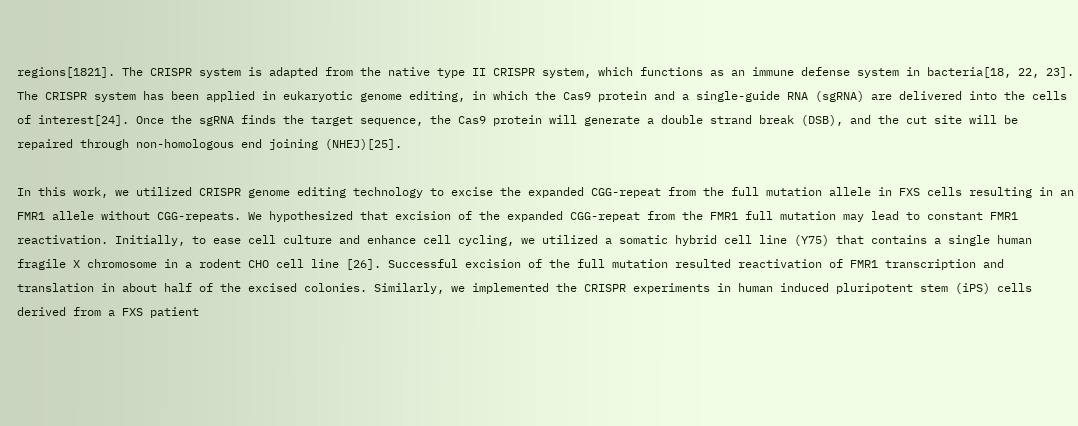regions[1821]. The CRISPR system is adapted from the native type II CRISPR system, which functions as an immune defense system in bacteria[18, 22, 23]. The CRISPR system has been applied in eukaryotic genome editing, in which the Cas9 protein and a single-guide RNA (sgRNA) are delivered into the cells of interest[24]. Once the sgRNA finds the target sequence, the Cas9 protein will generate a double strand break (DSB), and the cut site will be repaired through non-homologous end joining (NHEJ)[25].

In this work, we utilized CRISPR genome editing technology to excise the expanded CGG-repeat from the full mutation allele in FXS cells resulting in an FMR1 allele without CGG-repeats. We hypothesized that excision of the expanded CGG-repeat from the FMR1 full mutation may lead to constant FMR1 reactivation. Initially, to ease cell culture and enhance cell cycling, we utilized a somatic hybrid cell line (Y75) that contains a single human fragile X chromosome in a rodent CHO cell line [26]. Successful excision of the full mutation resulted reactivation of FMR1 transcription and translation in about half of the excised colonies. Similarly, we implemented the CRISPR experiments in human induced pluripotent stem (iPS) cells derived from a FXS patient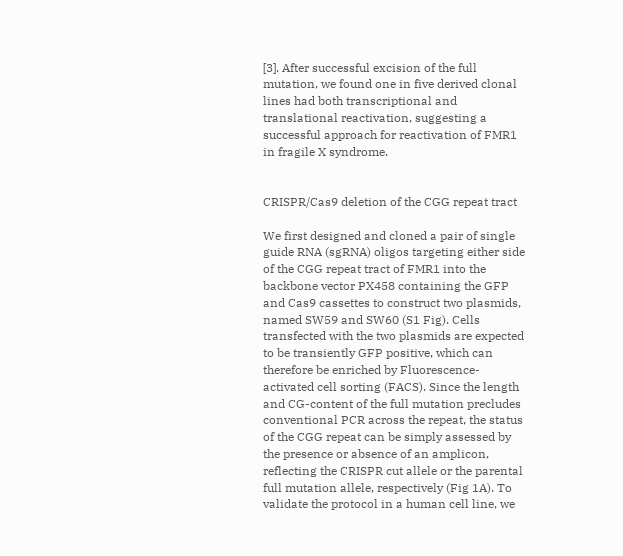[3]. After successful excision of the full mutation, we found one in five derived clonal lines had both transcriptional and translational reactivation, suggesting a successful approach for reactivation of FMR1 in fragile X syndrome.


CRISPR/Cas9 deletion of the CGG repeat tract

We first designed and cloned a pair of single guide RNA (sgRNA) oligos targeting either side of the CGG repeat tract of FMR1 into the backbone vector PX458 containing the GFP and Cas9 cassettes to construct two plasmids, named SW59 and SW60 (S1 Fig). Cells transfected with the two plasmids are expected to be transiently GFP positive, which can therefore be enriched by Fluorescence-activated cell sorting (FACS). Since the length and CG-content of the full mutation precludes conventional PCR across the repeat, the status of the CGG repeat can be simply assessed by the presence or absence of an amplicon, reflecting the CRISPR cut allele or the parental full mutation allele, respectively (Fig 1A). To validate the protocol in a human cell line, we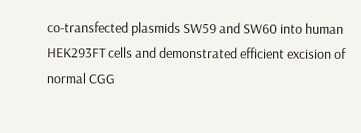co-transfected plasmids SW59 and SW60 into human HEK293FT cells and demonstrated efficient excision of normal CGG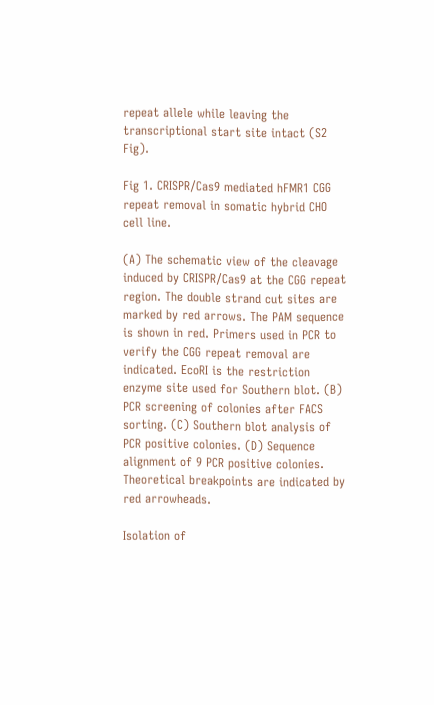repeat allele while leaving the transcriptional start site intact (S2 Fig).

Fig 1. CRISPR/Cas9 mediated hFMR1 CGG repeat removal in somatic hybrid CHO cell line.

(A) The schematic view of the cleavage induced by CRISPR/Cas9 at the CGG repeat region. The double strand cut sites are marked by red arrows. The PAM sequence is shown in red. Primers used in PCR to verify the CGG repeat removal are indicated. EcoRI is the restriction enzyme site used for Southern blot. (B) PCR screening of colonies after FACS sorting. (C) Southern blot analysis of PCR positive colonies. (D) Sequence alignment of 9 PCR positive colonies. Theoretical breakpoints are indicated by red arrowheads.

Isolation of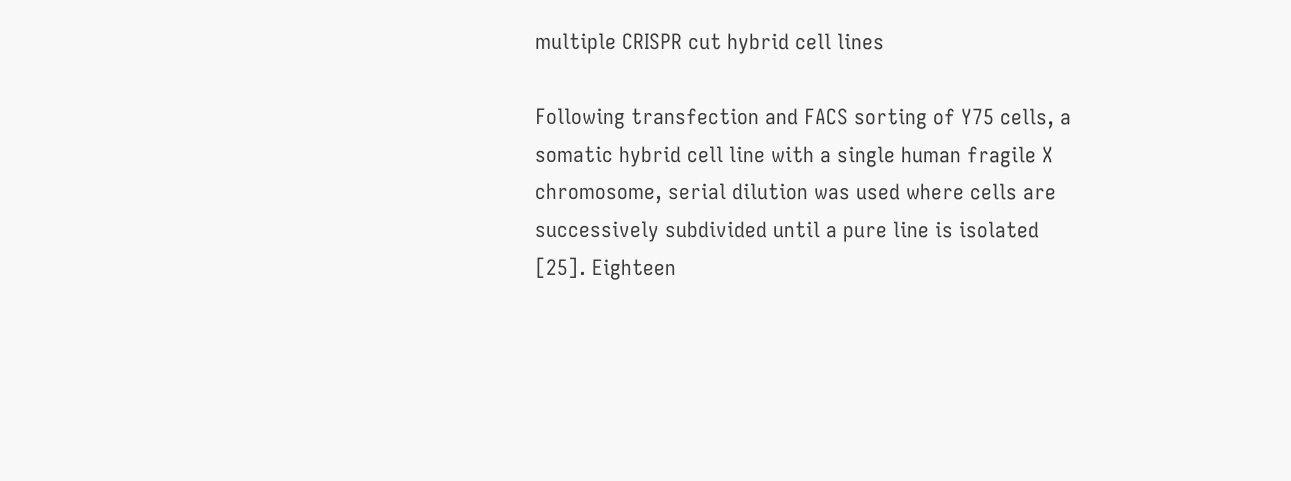multiple CRISPR cut hybrid cell lines

Following transfection and FACS sorting of Y75 cells, a somatic hybrid cell line with a single human fragile X chromosome, serial dilution was used where cells are successively subdivided until a pure line is isolated [25]. Eighteen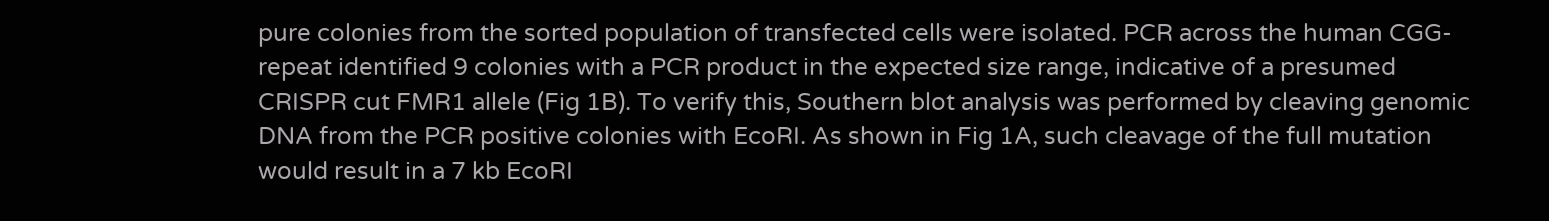pure colonies from the sorted population of transfected cells were isolated. PCR across the human CGG-repeat identified 9 colonies with a PCR product in the expected size range, indicative of a presumed CRISPR cut FMR1 allele (Fig 1B). To verify this, Southern blot analysis was performed by cleaving genomic DNA from the PCR positive colonies with EcoRI. As shown in Fig 1A, such cleavage of the full mutation would result in a 7 kb EcoRI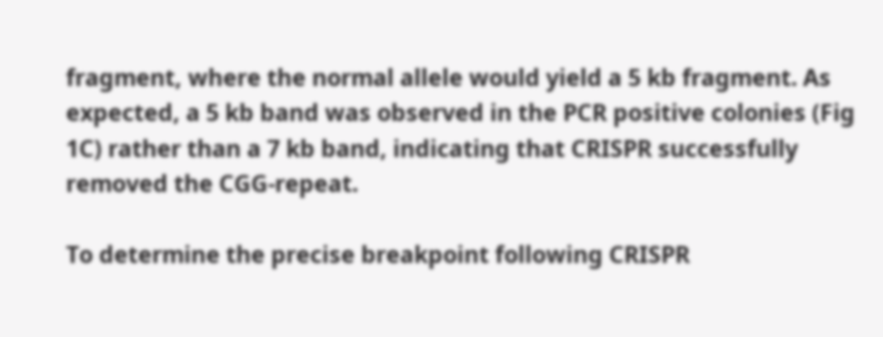fragment, where the normal allele would yield a 5 kb fragment. As expected, a 5 kb band was observed in the PCR positive colonies (Fig 1C) rather than a 7 kb band, indicating that CRISPR successfully removed the CGG-repeat.

To determine the precise breakpoint following CRISPR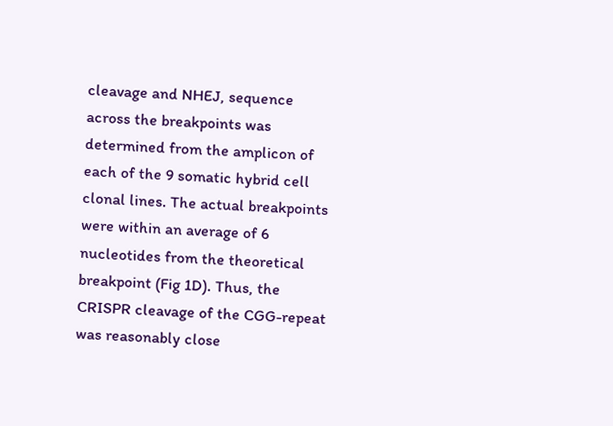cleavage and NHEJ, sequence across the breakpoints was determined from the amplicon of each of the 9 somatic hybrid cell clonal lines. The actual breakpoints were within an average of 6 nucleotides from the theoretical breakpoint (Fig 1D). Thus, the CRISPR cleavage of the CGG-repeat was reasonably close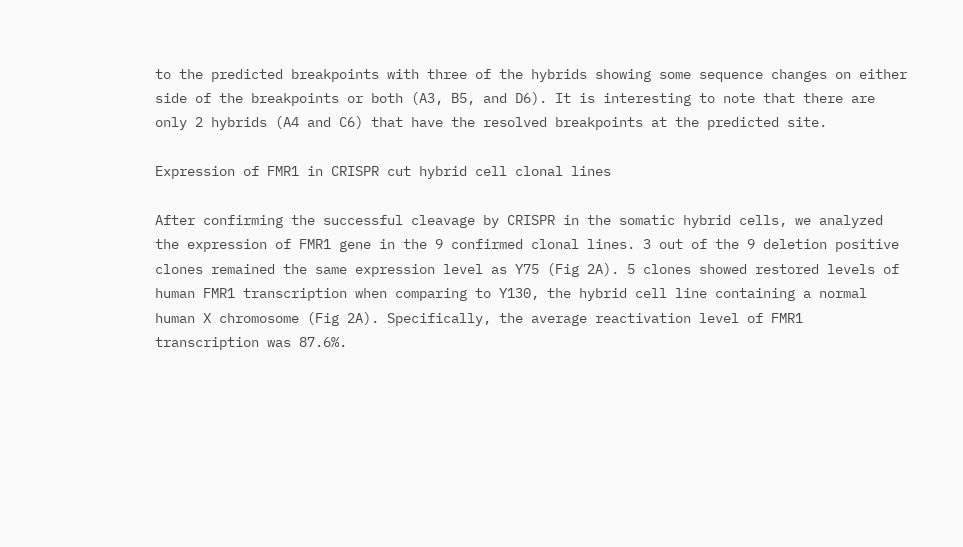to the predicted breakpoints with three of the hybrids showing some sequence changes on either side of the breakpoints or both (A3, B5, and D6). It is interesting to note that there are only 2 hybrids (A4 and C6) that have the resolved breakpoints at the predicted site.

Expression of FMR1 in CRISPR cut hybrid cell clonal lines

After confirming the successful cleavage by CRISPR in the somatic hybrid cells, we analyzed the expression of FMR1 gene in the 9 confirmed clonal lines. 3 out of the 9 deletion positive clones remained the same expression level as Y75 (Fig 2A). 5 clones showed restored levels of human FMR1 transcription when comparing to Y130, the hybrid cell line containing a normal human X chromosome (Fig 2A). Specifically, the average reactivation level of FMR1 transcription was 87.6%.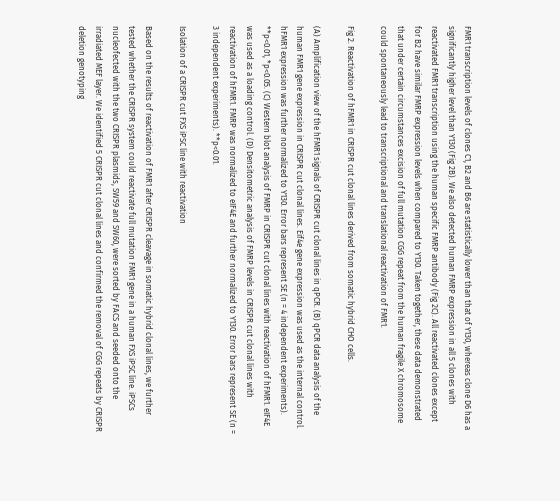FMR1 transcription levels of clones C1, B2 and B6 are statistically lower than that of Y130, whereas clone D6 has a significantly higher level than Y130 (Fig 2B). We also detected human FMRP expression in all 5 clones with reactivated FMR1 transcription using the human specific FMRP antibody (Fig 2C). All reactivated clones except for B2 have similar FMRP expression levels when compared to Y130. Taken together, these data demonstrated that under certain circumstances excision of full mutation CGG repeat from the human fragile X chromosome could spontaneously lead to transcriptional and translational reactivation of FMR1.

Fig 2. Reactivation of hFMR1 in CRISPR cut clonal lines derived from somatic hybrid CHO cells.

(A) Amplification view of the hFMR1 signals of CRISPR cut clonal lines in qPCR. (B) qPCR data analysis of the human FMR1 gene expression in CRISPR cut clonal lines. Eif4e gene expression was used as the internal control. hFMR1 expression was further normalized to Y130. Error bars represent SE (n = 4 independent experiments). **p<0.01, *p<0.05. (C) Western blot analysis of FMRP in CRISPR cut clonal lines with reactivation of hFMR1. eIF4E was used as a loading control. (D) Densitometric analysis of FMRP levels in CRISPR cut clonal lines with reactivation of hFMR1. FMRP was normalized to eIF4E and further normalized to Y130. Error bars represent SE (n = 3 independent experiments). **p<0.01.

Isolation of a CRISPR cut FXS iPSC line with reactivation

Based on the results of reactivation of FMR1 after CRISPR cleavage in somatic hybrid clonal lines, we further tested whether the CRISPR system could reactivate full mutation FMR1 gene in a human FXS iPSC line. iPSCs nucleofected with the two CRISPR plasmids, SW59 and SW60, were sorted by FACS and seeded onto the irradiated MEF layer. We identified 5 CRISPR cut clonal lines and confirmed the removal of CGG repeats by CRISPR deletion genotyping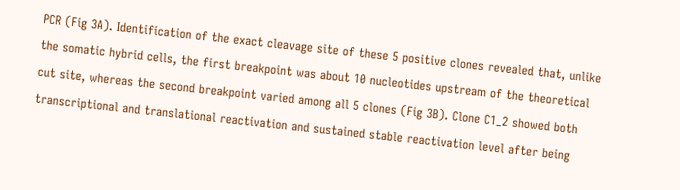PCR (Fig 3A). Identification of the exact cleavage site of these 5 positive clones revealed that, unlike the somatic hybrid cells, the first breakpoint was about 10 nucleotides upstream of the theoretical cut site, whereas the second breakpoint varied among all 5 clones (Fig 3B). Clone C1_2 showed both transcriptional and translational reactivation and sustained stable reactivation level after being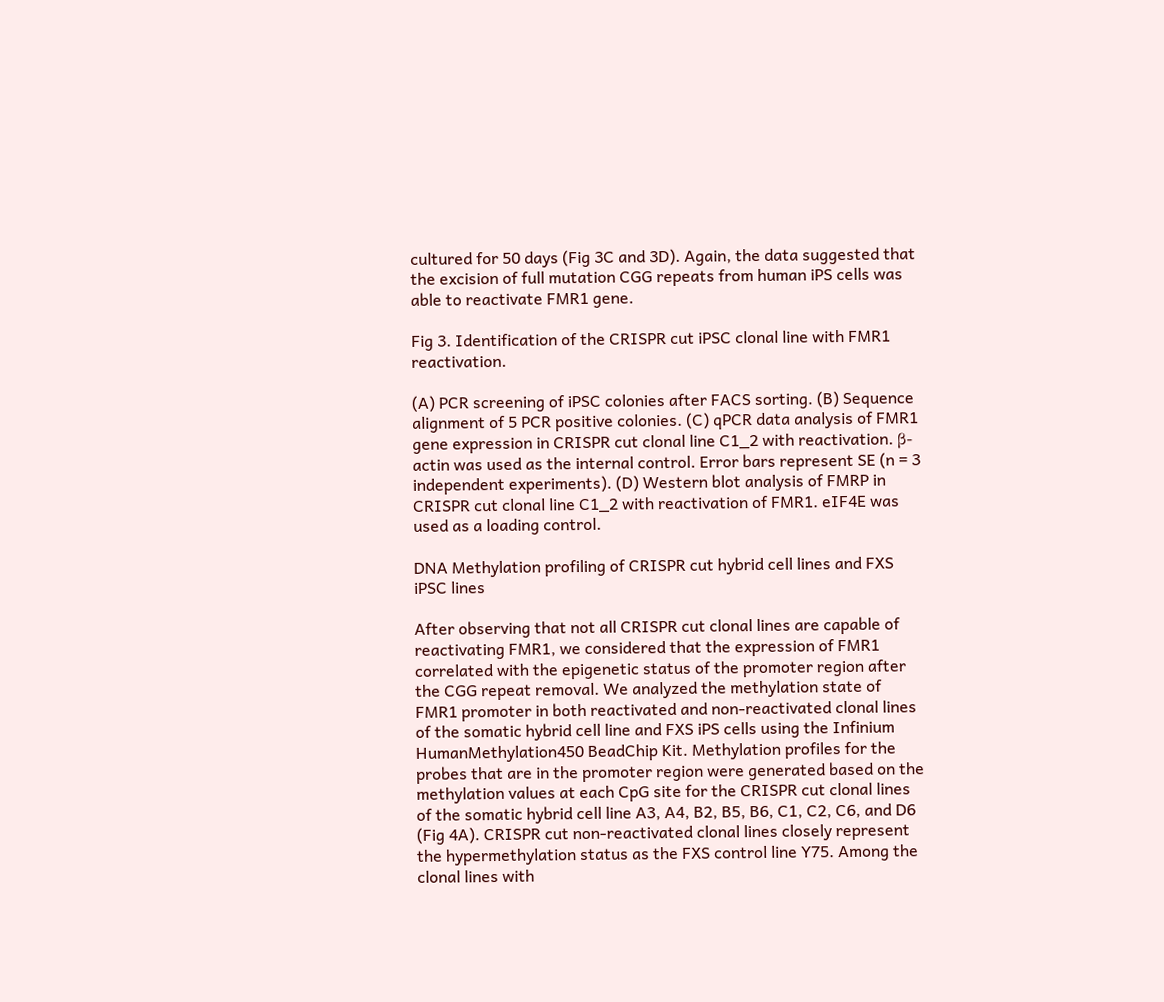cultured for 50 days (Fig 3C and 3D). Again, the data suggested that the excision of full mutation CGG repeats from human iPS cells was able to reactivate FMR1 gene.

Fig 3. Identification of the CRISPR cut iPSC clonal line with FMR1 reactivation.

(A) PCR screening of iPSC colonies after FACS sorting. (B) Sequence alignment of 5 PCR positive colonies. (C) qPCR data analysis of FMR1 gene expression in CRISPR cut clonal line C1_2 with reactivation. β-actin was used as the internal control. Error bars represent SE (n = 3 independent experiments). (D) Western blot analysis of FMRP in CRISPR cut clonal line C1_2 with reactivation of FMR1. eIF4E was used as a loading control.

DNA Methylation profiling of CRISPR cut hybrid cell lines and FXS iPSC lines

After observing that not all CRISPR cut clonal lines are capable of reactivating FMR1, we considered that the expression of FMR1 correlated with the epigenetic status of the promoter region after the CGG repeat removal. We analyzed the methylation state of FMR1 promoter in both reactivated and non-reactivated clonal lines of the somatic hybrid cell line and FXS iPS cells using the Infinium HumanMethylation450 BeadChip Kit. Methylation profiles for the probes that are in the promoter region were generated based on the methylation values at each CpG site for the CRISPR cut clonal lines of the somatic hybrid cell line A3, A4, B2, B5, B6, C1, C2, C6, and D6 (Fig 4A). CRISPR cut non-reactivated clonal lines closely represent the hypermethylation status as the FXS control line Y75. Among the clonal lines with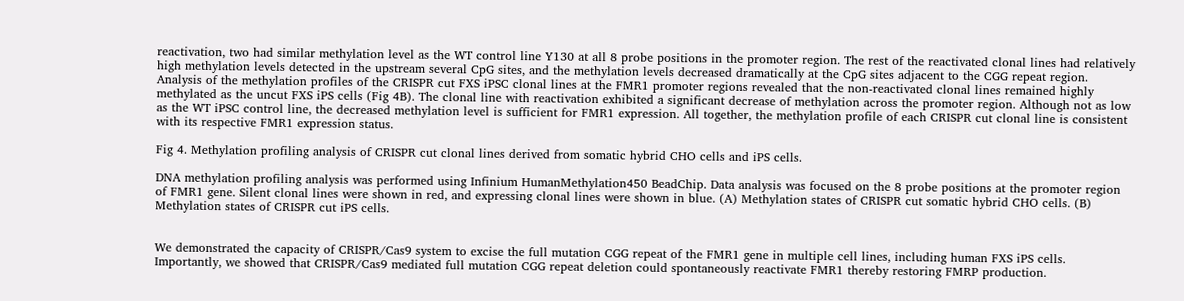reactivation, two had similar methylation level as the WT control line Y130 at all 8 probe positions in the promoter region. The rest of the reactivated clonal lines had relatively high methylation levels detected in the upstream several CpG sites, and the methylation levels decreased dramatically at the CpG sites adjacent to the CGG repeat region. Analysis of the methylation profiles of the CRISPR cut FXS iPSC clonal lines at the FMR1 promoter regions revealed that the non-reactivated clonal lines remained highly methylated as the uncut FXS iPS cells (Fig 4B). The clonal line with reactivation exhibited a significant decrease of methylation across the promoter region. Although not as low as the WT iPSC control line, the decreased methylation level is sufficient for FMR1 expression. All together, the methylation profile of each CRISPR cut clonal line is consistent with its respective FMR1 expression status.

Fig 4. Methylation profiling analysis of CRISPR cut clonal lines derived from somatic hybrid CHO cells and iPS cells.

DNA methylation profiling analysis was performed using Infinium HumanMethylation450 BeadChip. Data analysis was focused on the 8 probe positions at the promoter region of FMR1 gene. Silent clonal lines were shown in red, and expressing clonal lines were shown in blue. (A) Methylation states of CRISPR cut somatic hybrid CHO cells. (B) Methylation states of CRISPR cut iPS cells.


We demonstrated the capacity of CRISPR/Cas9 system to excise the full mutation CGG repeat of the FMR1 gene in multiple cell lines, including human FXS iPS cells. Importantly, we showed that CRISPR/Cas9 mediated full mutation CGG repeat deletion could spontaneously reactivate FMR1 thereby restoring FMRP production.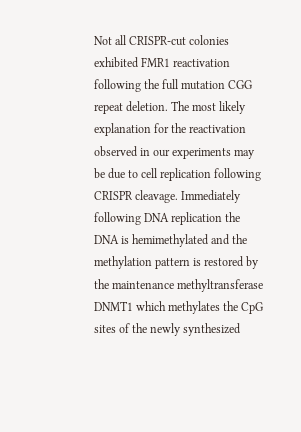Not all CRISPR-cut colonies exhibited FMR1 reactivation following the full mutation CGG repeat deletion. The most likely explanation for the reactivation observed in our experiments may be due to cell replication following CRISPR cleavage. Immediately following DNA replication the DNA is hemimethylated and the methylation pattern is restored by the maintenance methyltransferase DNMT1 which methylates the CpG sites of the newly synthesized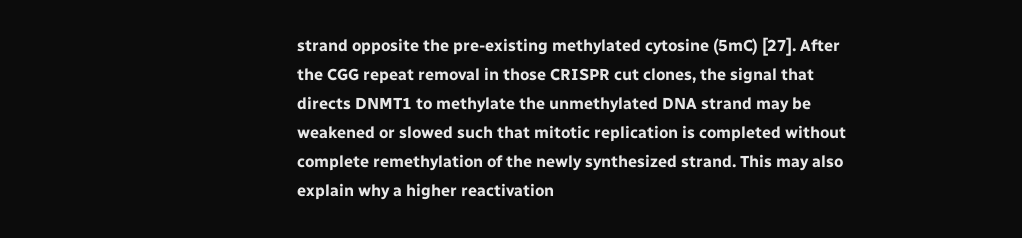strand opposite the pre-existing methylated cytosine (5mC) [27]. After the CGG repeat removal in those CRISPR cut clones, the signal that directs DNMT1 to methylate the unmethylated DNA strand may be weakened or slowed such that mitotic replication is completed without complete remethylation of the newly synthesized strand. This may also explain why a higher reactivation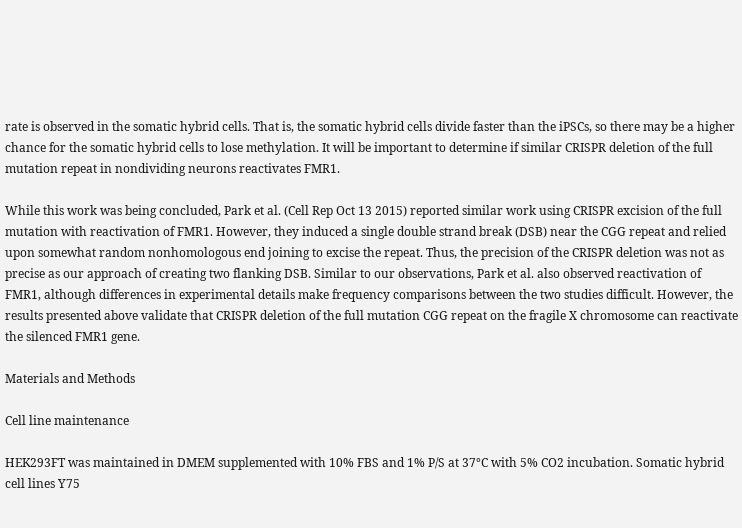rate is observed in the somatic hybrid cells. That is, the somatic hybrid cells divide faster than the iPSCs, so there may be a higher chance for the somatic hybrid cells to lose methylation. It will be important to determine if similar CRISPR deletion of the full mutation repeat in nondividing neurons reactivates FMR1.

While this work was being concluded, Park et al. (Cell Rep Oct 13 2015) reported similar work using CRISPR excision of the full mutation with reactivation of FMR1. However, they induced a single double strand break (DSB) near the CGG repeat and relied upon somewhat random nonhomologous end joining to excise the repeat. Thus, the precision of the CRISPR deletion was not as precise as our approach of creating two flanking DSB. Similar to our observations, Park et al. also observed reactivation of FMR1, although differences in experimental details make frequency comparisons between the two studies difficult. However, the results presented above validate that CRISPR deletion of the full mutation CGG repeat on the fragile X chromosome can reactivate the silenced FMR1 gene.

Materials and Methods

Cell line maintenance

HEK293FT was maintained in DMEM supplemented with 10% FBS and 1% P/S at 37°C with 5% CO2 incubation. Somatic hybrid cell lines Y75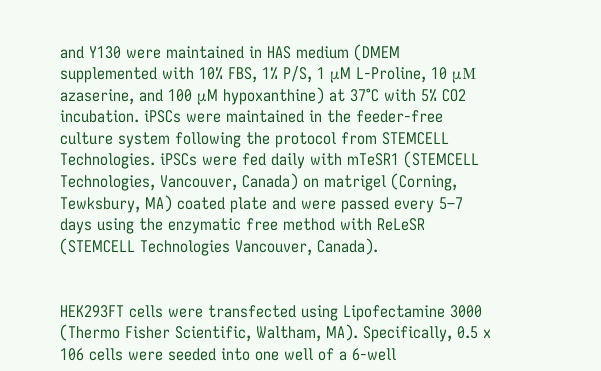and Y130 were maintained in HAS medium (DMEM supplemented with 10% FBS, 1% P/S, 1 μM L-Proline, 10 μM azaserine, and 100 μM hypoxanthine) at 37°C with 5% CO2 incubation. iPSCs were maintained in the feeder-free culture system following the protocol from STEMCELL Technologies. iPSCs were fed daily with mTeSR1 (STEMCELL Technologies, Vancouver, Canada) on matrigel (Corning, Tewksbury, MA) coated plate and were passed every 5–7 days using the enzymatic free method with ReLeSR (STEMCELL Technologies Vancouver, Canada).


HEK293FT cells were transfected using Lipofectamine 3000 (Thermo Fisher Scientific, Waltham, MA). Specifically, 0.5 x 106 cells were seeded into one well of a 6-well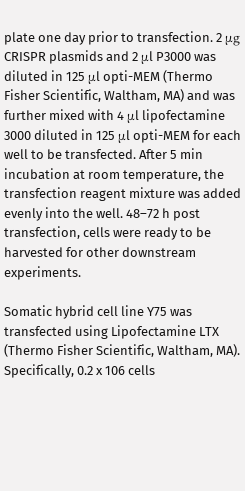plate one day prior to transfection. 2 μg CRISPR plasmids and 2 μl P3000 was diluted in 125 μl opti-MEM (Thermo Fisher Scientific, Waltham, MA) and was further mixed with 4 μl lipofectamine 3000 diluted in 125 μl opti-MEM for each well to be transfected. After 5 min incubation at room temperature, the transfection reagent mixture was added evenly into the well. 48–72 h post transfection, cells were ready to be harvested for other downstream experiments.

Somatic hybrid cell line Y75 was transfected using Lipofectamine LTX (Thermo Fisher Scientific, Waltham, MA). Specifically, 0.2 x 106 cells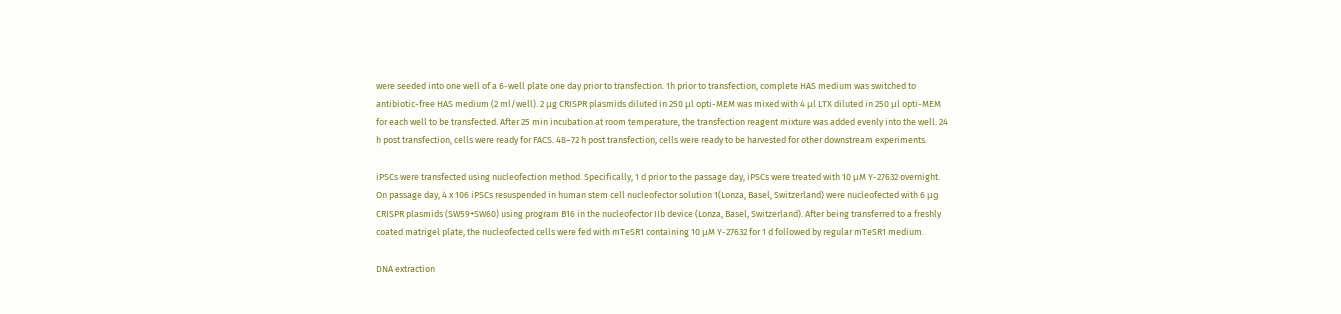were seeded into one well of a 6-well plate one day prior to transfection. 1h prior to transfection, complete HAS medium was switched to antibiotic-free HAS medium (2 ml/well). 2 μg CRISPR plasmids diluted in 250 μl opti-MEM was mixed with 4 μl LTX diluted in 250 μl opti-MEM for each well to be transfected. After 25 min incubation at room temperature, the transfection reagent mixture was added evenly into the well. 24 h post transfection, cells were ready for FACS. 48–72 h post transfection, cells were ready to be harvested for other downstream experiments.

iPSCs were transfected using nucleofection method. Specifically, 1 d prior to the passage day, iPSCs were treated with 10 μM Y-27632 overnight. On passage day, 4 x 106 iPSCs resuspended in human stem cell nucleofector solution 1(Lonza, Basel, Switzerland) were nucleofected with 6 μg CRISPR plasmids (SW59+SW60) using program B16 in the nucleofector IIb device (Lonza, Basel, Switzerland). After being transferred to a freshly coated matrigel plate, the nucleofected cells were fed with mTeSR1 containing 10 μM Y-27632 for 1 d followed by regular mTeSR1 medium.

DNA extraction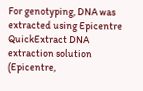For genotyping, DNA was extracted using Epicentre QuickExtract DNA extraction solution (Epicentre,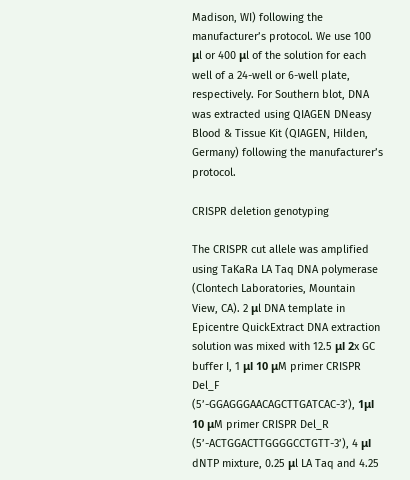Madison, WI) following the manufacturer’s protocol. We use 100 μl or 400 μl of the solution for each well of a 24-well or 6-well plate, respectively. For Southern blot, DNA was extracted using QIAGEN DNeasy Blood & Tissue Kit (QIAGEN, Hilden, Germany) following the manufacturer’s protocol.

CRISPR deletion genotyping

The CRISPR cut allele was amplified using TaKaRa LA Taq DNA polymerase (Clontech Laboratories, Mountain View, CA). 2 μl DNA template in Epicentre QuickExtract DNA extraction solution was mixed with 12.5 μl 2x GC buffer I, 1 μl 10 μM primer CRISPR Del_F (5’-GGAGGGAACAGCTTGATCAC-3’), 1μl 10 μM primer CRISPR Del_R (5’-ACTGGACTTGGGGCCTGTT-3’), 4 μl dNTP mixture, 0.25 μl LA Taq and 4.25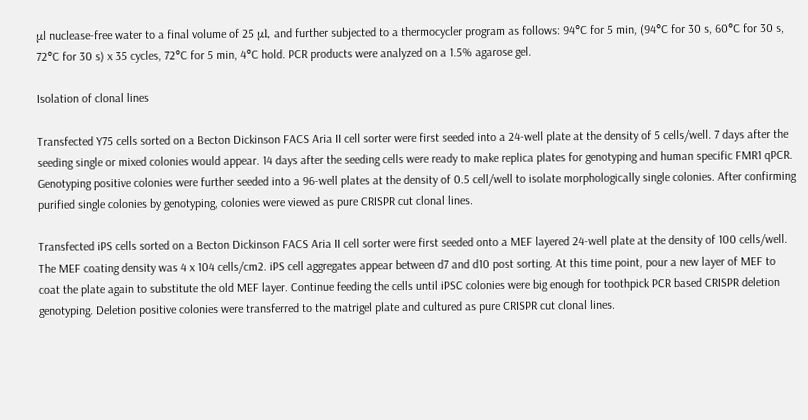μl nuclease-free water to a final volume of 25 μl, and further subjected to a thermocycler program as follows: 94°C for 5 min, (94°C for 30 s, 60°C for 30 s, 72°C for 30 s) x 35 cycles, 72°C for 5 min, 4°C hold. PCR products were analyzed on a 1.5% agarose gel.

Isolation of clonal lines

Transfected Y75 cells sorted on a Becton Dickinson FACS Aria II cell sorter were first seeded into a 24-well plate at the density of 5 cells/well. 7 days after the seeding single or mixed colonies would appear. 14 days after the seeding cells were ready to make replica plates for genotyping and human specific FMR1 qPCR. Genotyping positive colonies were further seeded into a 96-well plates at the density of 0.5 cell/well to isolate morphologically single colonies. After confirming purified single colonies by genotyping, colonies were viewed as pure CRISPR cut clonal lines.

Transfected iPS cells sorted on a Becton Dickinson FACS Aria II cell sorter were first seeded onto a MEF layered 24-well plate at the density of 100 cells/well. The MEF coating density was 4 x 104 cells/cm2. iPS cell aggregates appear between d7 and d10 post sorting. At this time point, pour a new layer of MEF to coat the plate again to substitute the old MEF layer. Continue feeding the cells until iPSC colonies were big enough for toothpick PCR based CRISPR deletion genotyping. Deletion positive colonies were transferred to the matrigel plate and cultured as pure CRISPR cut clonal lines.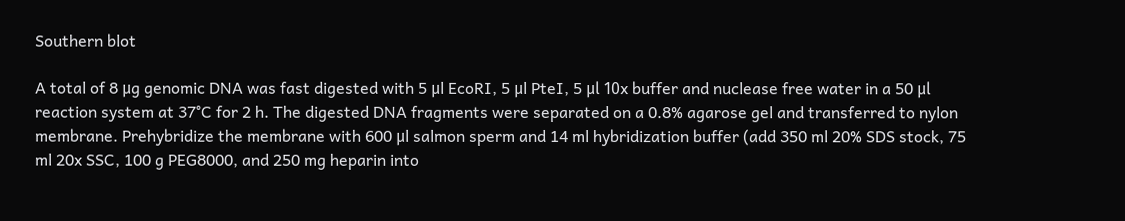Southern blot

A total of 8 μg genomic DNA was fast digested with 5 μl EcoRI, 5 μl PteI, 5 μl 10x buffer and nuclease free water in a 50 μl reaction system at 37°C for 2 h. The digested DNA fragments were separated on a 0.8% agarose gel and transferred to nylon membrane. Prehybridize the membrane with 600 μl salmon sperm and 14 ml hybridization buffer (add 350 ml 20% SDS stock, 75 ml 20x SSC, 100 g PEG8000, and 250 mg heparin into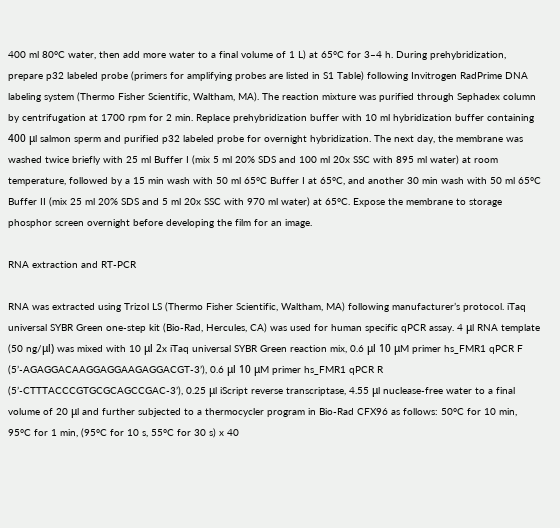400 ml 80°C water, then add more water to a final volume of 1 L) at 65°C for 3–4 h. During prehybridization, prepare p32 labeled probe (primers for amplifying probes are listed in S1 Table) following Invitrogen RadPrime DNA labeling system (Thermo Fisher Scientific, Waltham, MA). The reaction mixture was purified through Sephadex column by centrifugation at 1700 rpm for 2 min. Replace prehybridization buffer with 10 ml hybridization buffer containing 400 μl salmon sperm and purified p32 labeled probe for overnight hybridization. The next day, the membrane was washed twice briefly with 25 ml Buffer I (mix 5 ml 20% SDS and 100 ml 20x SSC with 895 ml water) at room temperature, followed by a 15 min wash with 50 ml 65°C Buffer I at 65°C, and another 30 min wash with 50 ml 65°C Buffer II (mix 25 ml 20% SDS and 5 ml 20x SSC with 970 ml water) at 65°C. Expose the membrane to storage phosphor screen overnight before developing the film for an image.

RNA extraction and RT-PCR

RNA was extracted using Trizol LS (Thermo Fisher Scientific, Waltham, MA) following manufacturer’s protocol. iTaq universal SYBR Green one-step kit (Bio-Rad, Hercules, CA) was used for human specific qPCR assay. 4 μl RNA template (50 ng/μl) was mixed with 10 μl 2x iTaq universal SYBR Green reaction mix, 0.6 μl 10 μM primer hs_FMR1 qPCR F (5’-AGAGGACAAGGAGGAAGAGGACGT-3’), 0.6 μl 10 μM primer hs_FMR1 qPCR R (5’-CTTTACCCGTGCGCAGCCGAC-3’), 0.25 μl iScript reverse transcriptase, 4.55 μl nuclease-free water to a final volume of 20 μl and further subjected to a thermocycler program in Bio-Rad CFX96 as follows: 50°C for 10 min, 95°C for 1 min, (95°C for 10 s, 55°C for 30 s) x 40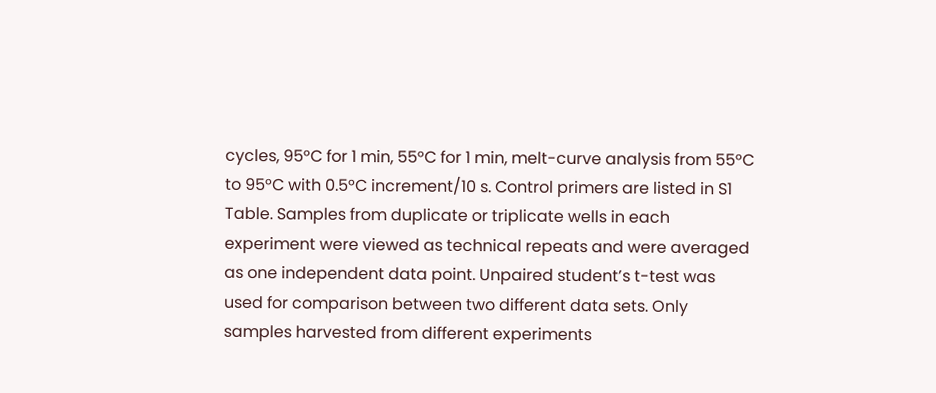cycles, 95°C for 1 min, 55°C for 1 min, melt-curve analysis from 55°C to 95°C with 0.5°C increment/10 s. Control primers are listed in S1 Table. Samples from duplicate or triplicate wells in each experiment were viewed as technical repeats and were averaged as one independent data point. Unpaired student’s t-test was used for comparison between two different data sets. Only samples harvested from different experiments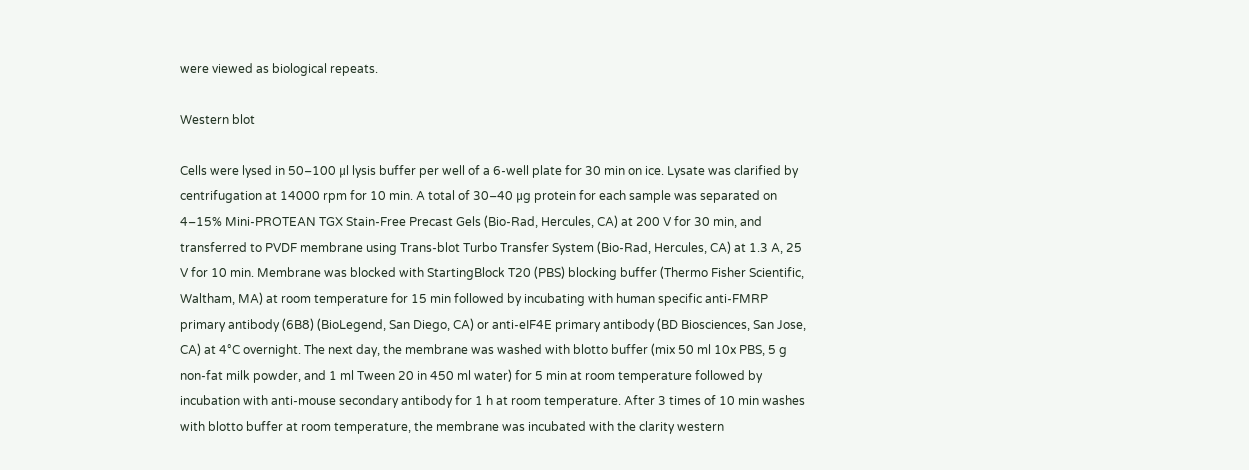were viewed as biological repeats.

Western blot

Cells were lysed in 50–100 μl lysis buffer per well of a 6-well plate for 30 min on ice. Lysate was clarified by centrifugation at 14000 rpm for 10 min. A total of 30–40 μg protein for each sample was separated on 4–15% Mini-PROTEAN TGX Stain-Free Precast Gels (Bio-Rad, Hercules, CA) at 200 V for 30 min, and transferred to PVDF membrane using Trans-blot Turbo Transfer System (Bio-Rad, Hercules, CA) at 1.3 A, 25 V for 10 min. Membrane was blocked with StartingBlock T20 (PBS) blocking buffer (Thermo Fisher Scientific, Waltham, MA) at room temperature for 15 min followed by incubating with human specific anti-FMRP primary antibody (6B8) (BioLegend, San Diego, CA) or anti-eIF4E primary antibody (BD Biosciences, San Jose, CA) at 4°C overnight. The next day, the membrane was washed with blotto buffer (mix 50 ml 10x PBS, 5 g non-fat milk powder, and 1 ml Tween 20 in 450 ml water) for 5 min at room temperature followed by incubation with anti-mouse secondary antibody for 1 h at room temperature. After 3 times of 10 min washes with blotto buffer at room temperature, the membrane was incubated with the clarity western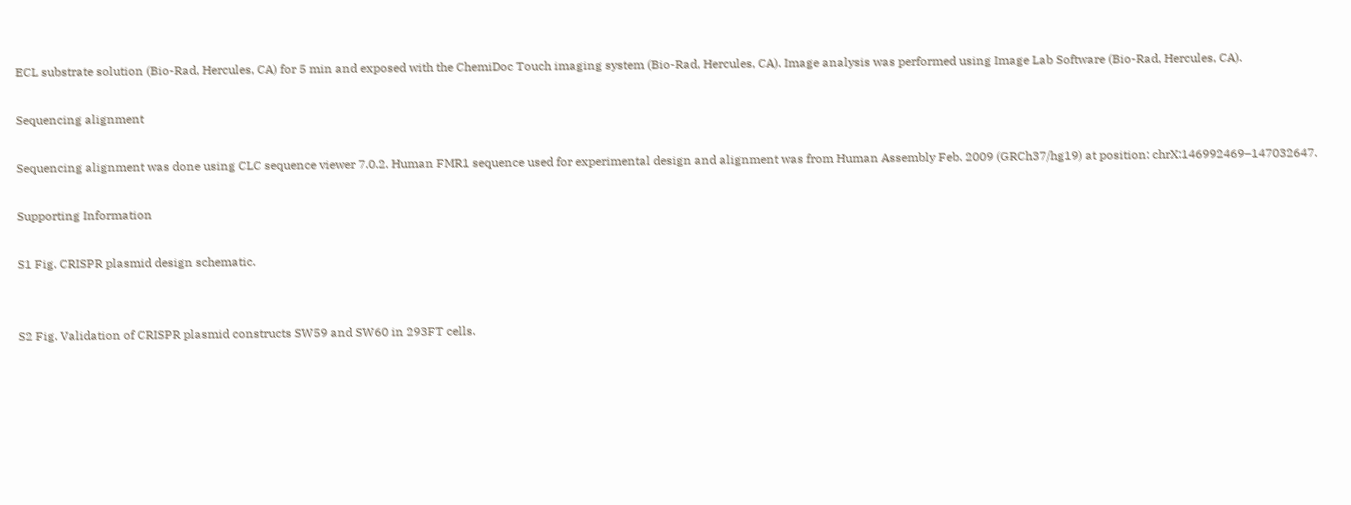ECL substrate solution (Bio-Rad, Hercules, CA) for 5 min and exposed with the ChemiDoc Touch imaging system (Bio-Rad, Hercules, CA). Image analysis was performed using Image Lab Software (Bio-Rad, Hercules, CA).

Sequencing alignment

Sequencing alignment was done using CLC sequence viewer 7.0.2. Human FMR1 sequence used for experimental design and alignment was from Human Assembly Feb. 2009 (GRCh37/hg19) at position: chrX:146992469–147032647.

Supporting Information

S1 Fig. CRISPR plasmid design schematic.


S2 Fig. Validation of CRISPR plasmid constructs SW59 and SW60 in 293FT cells.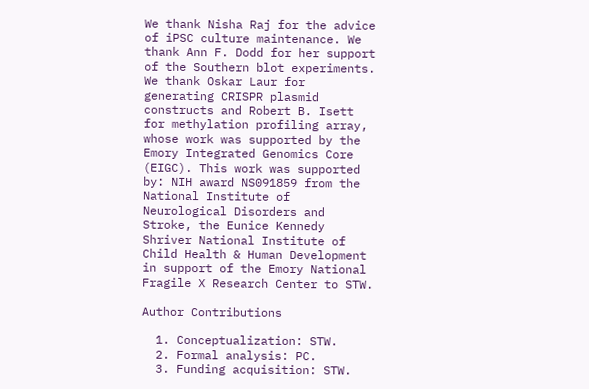We thank Nisha Raj for the advice of iPSC culture maintenance. We thank Ann F. Dodd for her support of the Southern blot experiments. We thank Oskar Laur for generating CRISPR plasmid constructs and Robert B. Isett for methylation profiling array, whose work was supported by the Emory Integrated Genomics Core (EIGC). This work was supported by: NIH award NS091859 from the National Institute of Neurological Disorders and Stroke, the Eunice Kennedy Shriver National Institute of Child Health & Human Development in support of the Emory National Fragile X Research Center to STW.

Author Contributions

  1. Conceptualization: STW.
  2. Formal analysis: PC.
  3. Funding acquisition: STW.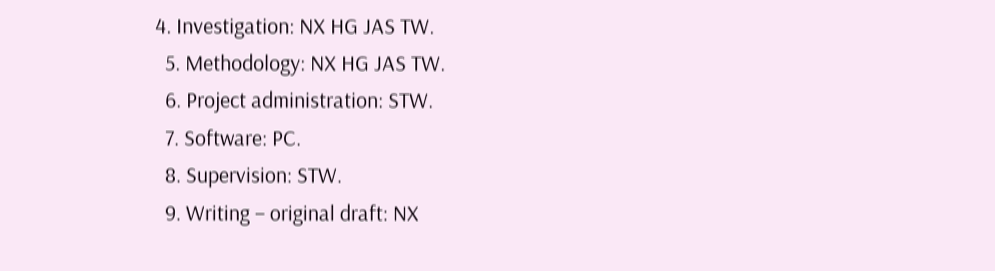4. Investigation: NX HG JAS TW.
  5. Methodology: NX HG JAS TW.
  6. Project administration: STW.
  7. Software: PC.
  8. Supervision: STW.
  9. Writing – original draft: NX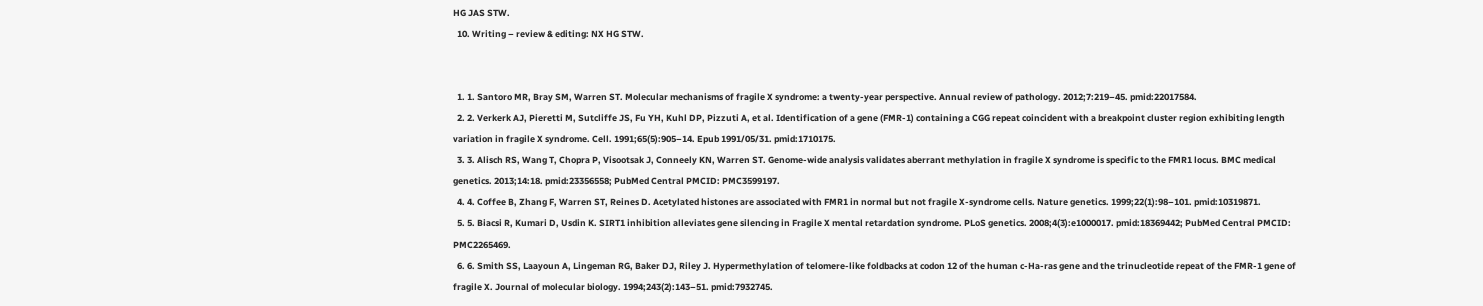HG JAS STW.
  10. Writing – review & editing: NX HG STW.


  1. 1. Santoro MR, Bray SM, Warren ST. Molecular mechanisms of fragile X syndrome: a twenty-year perspective. Annual review of pathology. 2012;7:219–45. pmid:22017584.
  2. 2. Verkerk AJ, Pieretti M, Sutcliffe JS, Fu YH, Kuhl DP, Pizzuti A, et al. Identification of a gene (FMR-1) containing a CGG repeat coincident with a breakpoint cluster region exhibiting length variation in fragile X syndrome. Cell. 1991;65(5):905–14. Epub 1991/05/31. pmid:1710175.
  3. 3. Alisch RS, Wang T, Chopra P, Visootsak J, Conneely KN, Warren ST. Genome-wide analysis validates aberrant methylation in fragile X syndrome is specific to the FMR1 locus. BMC medical genetics. 2013;14:18. pmid:23356558; PubMed Central PMCID: PMC3599197.
  4. 4. Coffee B, Zhang F, Warren ST, Reines D. Acetylated histones are associated with FMR1 in normal but not fragile X-syndrome cells. Nature genetics. 1999;22(1):98–101. pmid:10319871.
  5. 5. Biacsi R, Kumari D, Usdin K. SIRT1 inhibition alleviates gene silencing in Fragile X mental retardation syndrome. PLoS genetics. 2008;4(3):e1000017. pmid:18369442; PubMed Central PMCID: PMC2265469.
  6. 6. Smith SS, Laayoun A, Lingeman RG, Baker DJ, Riley J. Hypermethylation of telomere-like foldbacks at codon 12 of the human c-Ha-ras gene and the trinucleotide repeat of the FMR-1 gene of fragile X. Journal of molecular biology. 1994;243(2):143–51. pmid:7932745.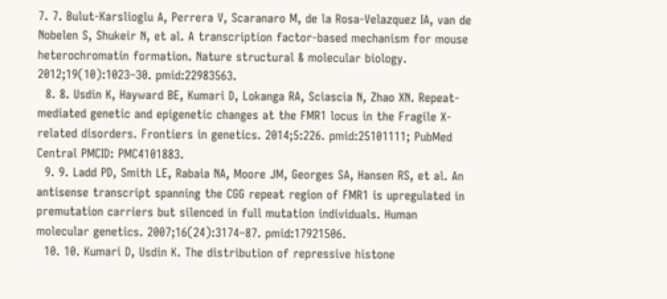7. 7. Bulut-Karslioglu A, Perrera V, Scaranaro M, de la Rosa-Velazquez IA, van de Nobelen S, Shukeir N, et al. A transcription factor-based mechanism for mouse heterochromatin formation. Nature structural & molecular biology. 2012;19(10):1023–30. pmid:22983563.
  8. 8. Usdin K, Hayward BE, Kumari D, Lokanga RA, Sciascia N, Zhao XN. Repeat-mediated genetic and epigenetic changes at the FMR1 locus in the Fragile X-related disorders. Frontiers in genetics. 2014;5:226. pmid:25101111; PubMed Central PMCID: PMC4101883.
  9. 9. Ladd PD, Smith LE, Rabaia NA, Moore JM, Georges SA, Hansen RS, et al. An antisense transcript spanning the CGG repeat region of FMR1 is upregulated in premutation carriers but silenced in full mutation individuals. Human molecular genetics. 2007;16(24):3174–87. pmid:17921506.
  10. 10. Kumari D, Usdin K. The distribution of repressive histone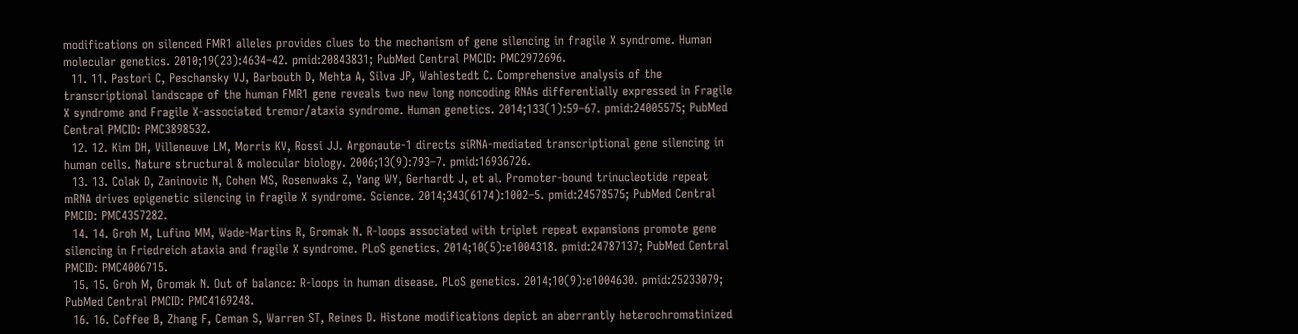modifications on silenced FMR1 alleles provides clues to the mechanism of gene silencing in fragile X syndrome. Human molecular genetics. 2010;19(23):4634–42. pmid:20843831; PubMed Central PMCID: PMC2972696.
  11. 11. Pastori C, Peschansky VJ, Barbouth D, Mehta A, Silva JP, Wahlestedt C. Comprehensive analysis of the transcriptional landscape of the human FMR1 gene reveals two new long noncoding RNAs differentially expressed in Fragile X syndrome and Fragile X-associated tremor/ataxia syndrome. Human genetics. 2014;133(1):59–67. pmid:24005575; PubMed Central PMCID: PMC3898532.
  12. 12. Kim DH, Villeneuve LM, Morris KV, Rossi JJ. Argonaute-1 directs siRNA-mediated transcriptional gene silencing in human cells. Nature structural & molecular biology. 2006;13(9):793–7. pmid:16936726.
  13. 13. Colak D, Zaninovic N, Cohen MS, Rosenwaks Z, Yang WY, Gerhardt J, et al. Promoter-bound trinucleotide repeat mRNA drives epigenetic silencing in fragile X syndrome. Science. 2014;343(6174):1002–5. pmid:24578575; PubMed Central PMCID: PMC4357282.
  14. 14. Groh M, Lufino MM, Wade-Martins R, Gromak N. R-loops associated with triplet repeat expansions promote gene silencing in Friedreich ataxia and fragile X syndrome. PLoS genetics. 2014;10(5):e1004318. pmid:24787137; PubMed Central PMCID: PMC4006715.
  15. 15. Groh M, Gromak N. Out of balance: R-loops in human disease. PLoS genetics. 2014;10(9):e1004630. pmid:25233079; PubMed Central PMCID: PMC4169248.
  16. 16. Coffee B, Zhang F, Ceman S, Warren ST, Reines D. Histone modifications depict an aberrantly heterochromatinized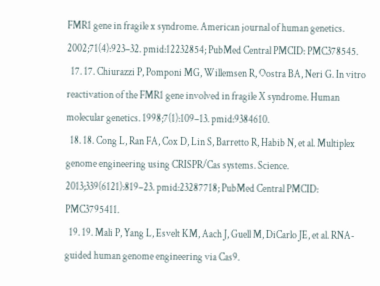FMR1 gene in fragile x syndrome. American journal of human genetics. 2002;71(4):923–32. pmid:12232854; PubMed Central PMCID: PMC378545.
  17. 17. Chiurazzi P, Pomponi MG, Willemsen R, Oostra BA, Neri G. In vitro reactivation of the FMR1 gene involved in fragile X syndrome. Human molecular genetics. 1998;7(1):109–13. pmid:9384610.
  18. 18. Cong L, Ran FA, Cox D, Lin S, Barretto R, Habib N, et al. Multiplex genome engineering using CRISPR/Cas systems. Science. 2013;339(6121):819–23. pmid:23287718; PubMed Central PMCID: PMC3795411.
  19. 19. Mali P, Yang L, Esvelt KM, Aach J, Guell M, DiCarlo JE, et al. RNA-guided human genome engineering via Cas9.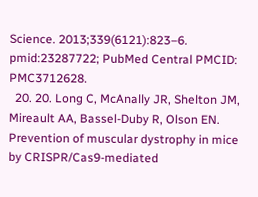Science. 2013;339(6121):823–6. pmid:23287722; PubMed Central PMCID: PMC3712628.
  20. 20. Long C, McAnally JR, Shelton JM, Mireault AA, Bassel-Duby R, Olson EN. Prevention of muscular dystrophy in mice by CRISPR/Cas9-mediated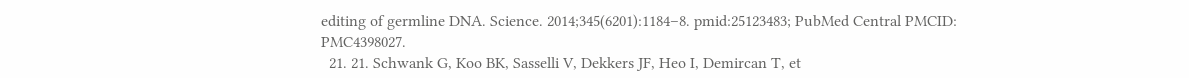editing of germline DNA. Science. 2014;345(6201):1184–8. pmid:25123483; PubMed Central PMCID: PMC4398027.
  21. 21. Schwank G, Koo BK, Sasselli V, Dekkers JF, Heo I, Demircan T, et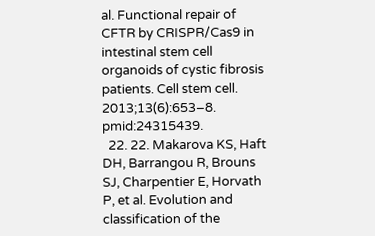al. Functional repair of CFTR by CRISPR/Cas9 in intestinal stem cell organoids of cystic fibrosis patients. Cell stem cell. 2013;13(6):653–8. pmid:24315439.
  22. 22. Makarova KS, Haft DH, Barrangou R, Brouns SJ, Charpentier E, Horvath P, et al. Evolution and classification of the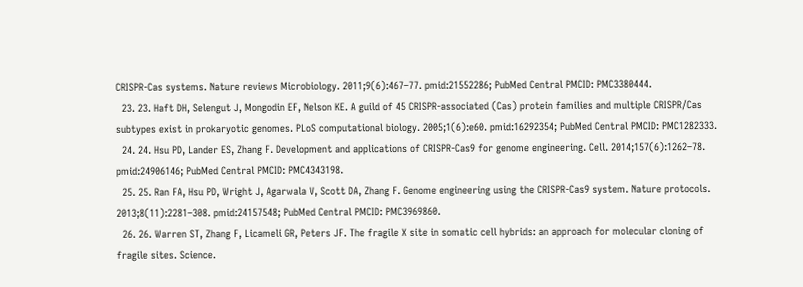CRISPR-Cas systems. Nature reviews Microbiology. 2011;9(6):467–77. pmid:21552286; PubMed Central PMCID: PMC3380444.
  23. 23. Haft DH, Selengut J, Mongodin EF, Nelson KE. A guild of 45 CRISPR-associated (Cas) protein families and multiple CRISPR/Cas subtypes exist in prokaryotic genomes. PLoS computational biology. 2005;1(6):e60. pmid:16292354; PubMed Central PMCID: PMC1282333.
  24. 24. Hsu PD, Lander ES, Zhang F. Development and applications of CRISPR-Cas9 for genome engineering. Cell. 2014;157(6):1262–78. pmid:24906146; PubMed Central PMCID: PMC4343198.
  25. 25. Ran FA, Hsu PD, Wright J, Agarwala V, Scott DA, Zhang F. Genome engineering using the CRISPR-Cas9 system. Nature protocols. 2013;8(11):2281–308. pmid:24157548; PubMed Central PMCID: PMC3969860.
  26. 26. Warren ST, Zhang F, Licameli GR, Peters JF. The fragile X site in somatic cell hybrids: an approach for molecular cloning of fragile sites. Science.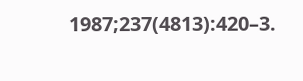1987;237(4813):420–3.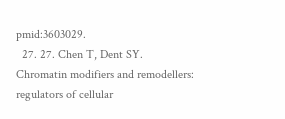pmid:3603029.
  27. 27. Chen T, Dent SY. Chromatin modifiers and remodellers: regulators of cellular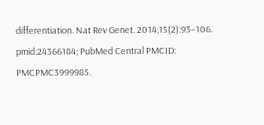differentiation. Nat Rev Genet. 2014;15(2):93–106. pmid:24366184; PubMed Central PMCID: PMCPMC3999985.